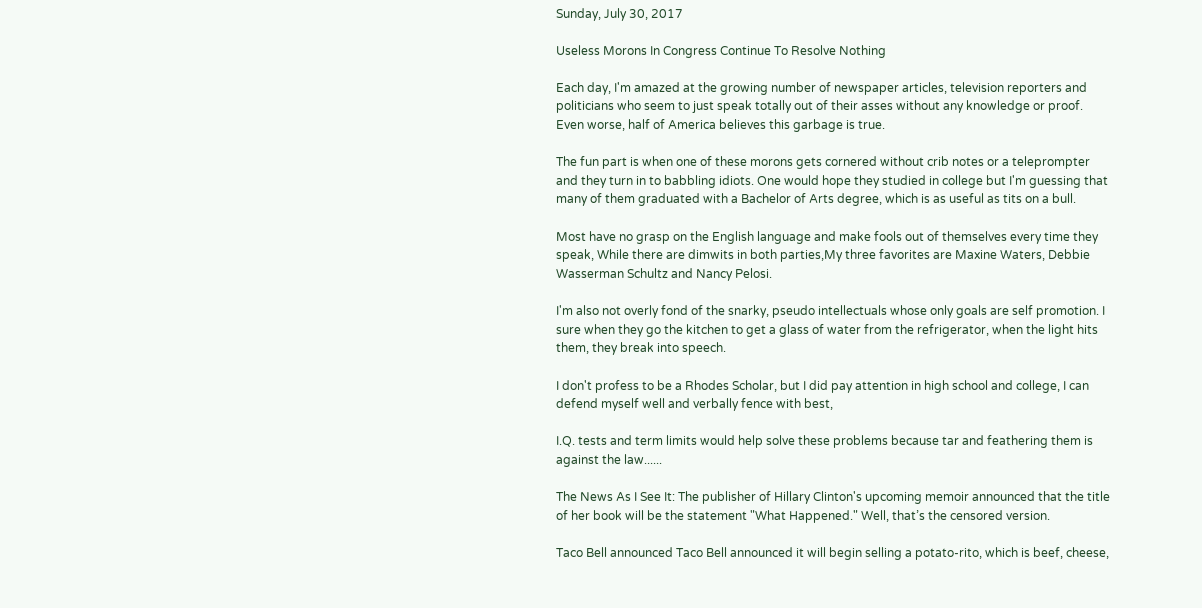Sunday, July 30, 2017

Useless Morons In Congress Continue To Resolve Nothing

Each day, I'm amazed at the growing number of newspaper articles, television reporters and politicians who seem to just speak totally out of their asses without any knowledge or proof. Even worse, half of America believes this garbage is true.

The fun part is when one of these morons gets cornered without crib notes or a teleprompter and they turn in to babbling idiots. One would hope they studied in college but I'm guessing that many of them graduated with a Bachelor of Arts degree, which is as useful as tits on a bull.

Most have no grasp on the English language and make fools out of themselves every time they speak, While there are dimwits in both parties,My three favorites are Maxine Waters, Debbie Wasserman Schultz and Nancy Pelosi.

I'm also not overly fond of the snarky, pseudo intellectuals whose only goals are self promotion. I sure when they go the kitchen to get a glass of water from the refrigerator, when the light hits them, they break into speech.

I don't profess to be a Rhodes Scholar, but I did pay attention in high school and college, I can defend myself well and verbally fence with best,

I.Q. tests and term limits would help solve these problems because tar and feathering them is against the law......

The News As I See It: The publisher of Hillary Clinton's upcoming memoir announced that the title of her book will be the statement "What Happened." Well, that’s the censored version.

Taco Bell announced Taco Bell announced it will begin selling a potato-rito, which is beef, cheese,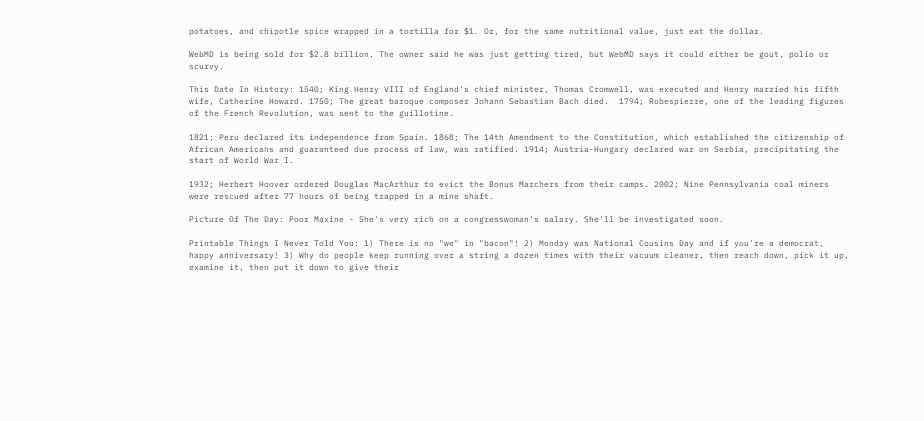potatoes, and chipotle spice wrapped in a tortilla for $1. Or, for the same nutritional value, just eat the dollar.

WebMD is being sold for $2.8 billion. The owner said he was just getting tired, but WebMD says it could either be gout, polio or scurvy.

This Date In History: 1540; King Henry VIII of England's chief minister, Thomas Cromwell, was executed and Henry married his fifth wife, Catherine Howard. 1750; The great baroque composer Johann Sebastian Bach died.  1794; Robespierre, one of the leading figures of the French Revolution, was sent to the guillotine.

1821; Peru declared its independence from Spain. 1868; The 14th Amendment to the Constitution, which established the citizenship of African Americans and guaranteed due process of law, was ratified. 1914; Austria-Hungary declared war on Serbia, precipitating the start of World War I.

1932; Herbert Hoover ordered Douglas MacArthur to evict the Bonus Marchers from their camps. 2002; Nine Pennsylvania coal miners were rescued after 77 hours of being trapped in a mine shaft.

Picture Of The Day: Poor Maxine - She's very rich on a congresswoman's salary. She'll be investigated soon.

Printable Things I Never Told You: 1) There is no "we" in "bacon"! 2) Monday was National Cousins Day and if you're a democrat, happy anniversary! 3) Why do people keep running over a string a dozen times with their vacuum cleaner, then reach down, pick it up, examine it, then put it down to give their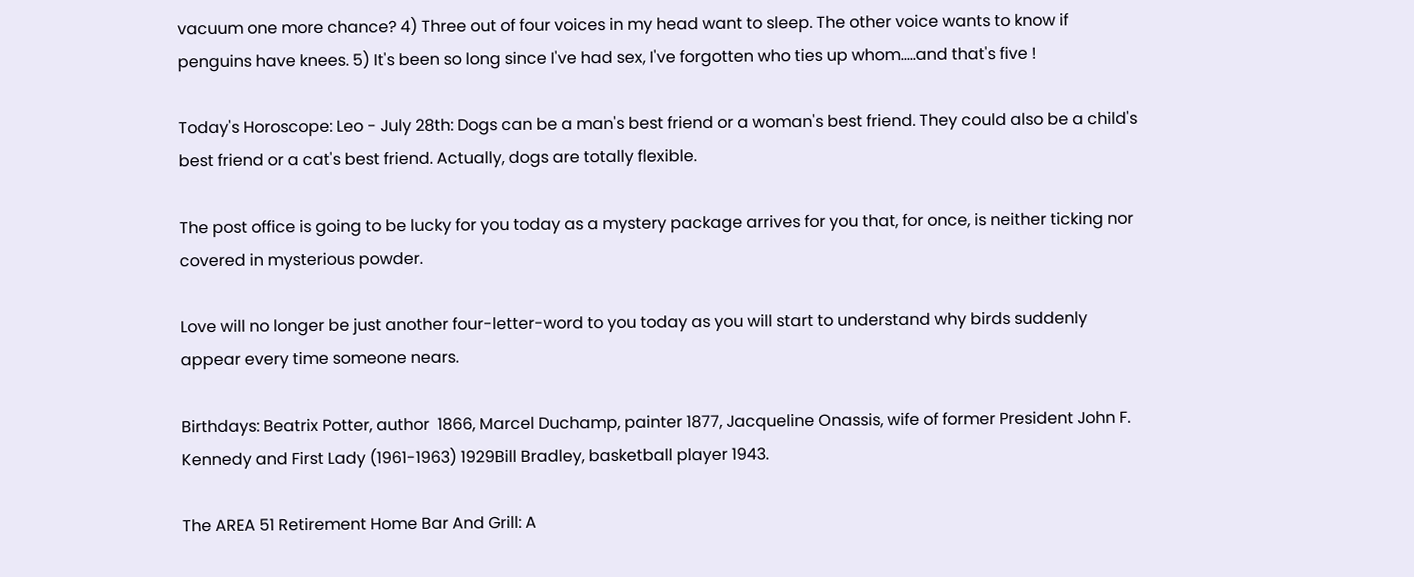vacuum one more chance? 4) Three out of four voices in my head want to sleep. The other voice wants to know if penguins have knees. 5) It's been so long since I've had sex, I've forgotten who ties up whom.....and that's five !

Today's Horoscope: Leo - July 28th: Dogs can be a man's best friend or a woman's best friend. They could also be a child's best friend or a cat's best friend. Actually, dogs are totally flexible.

The post office is going to be lucky for you today as a mystery package arrives for you that, for once, is neither ticking nor covered in mysterious powder.

Love will no longer be just another four-letter-word to you today as you will start to understand why birds suddenly appear every time someone nears.

Birthdays: Beatrix Potter, author  1866, Marcel Duchamp, painter 1877, Jacqueline Onassis, wife of former President John F. Kennedy and First Lady (1961-1963) 1929Bill Bradley, basketball player 1943.

The AREA 51 Retirement Home Bar And Grill: A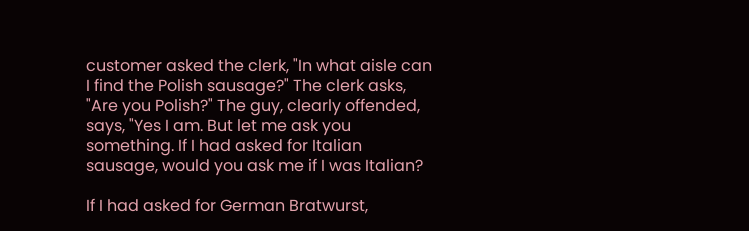customer asked the clerk, "In what aisle can I find the Polish sausage?" The clerk asks, "Are you Polish?" The guy, clearly offended, says, "Yes I am. But let me ask you something. If I had asked for Italian sausage, would you ask me if I was Italian?

If I had asked for German Bratwurst,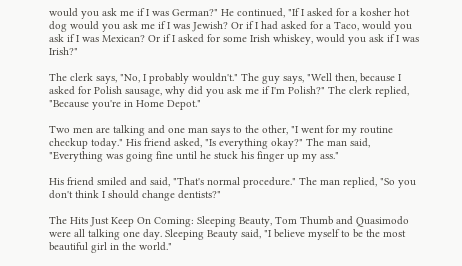would you ask me if I was German?" He continued, "If I asked for a kosher hot dog would you ask me if I was Jewish? Or if I had asked for a Taco, would you ask if I was Mexican? Or if I asked for some Irish whiskey, would you ask if I was Irish?"

The clerk says, "No, I probably wouldn't." The guy says, "Well then, because I asked for Polish sausage, why did you ask me if I'm Polish?" The clerk replied, "Because you're in Home Depot."

Two men are talking and one man says to the other, "I went for my routine checkup today." His friend asked, "Is everything okay?" The man said, "Everything was going fine until he stuck his finger up my ass."

His friend smiled and said, "That's normal procedure." The man replied, "So you don't think I should change dentists?"

The Hits Just Keep On Coming: Sleeping Beauty, Tom Thumb and Quasimodo were all talking one day. Sleeping Beauty said, "I believe myself to be the most beautiful girl in the world."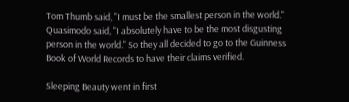Tom Thumb said, "I must be the smallest person in the world." Quasimodo said, "I absolutely have to be the most disgusting person in the world." So they all decided to go to the Guinness Book of World Records to have their claims verified.

Sleeping Beauty went in first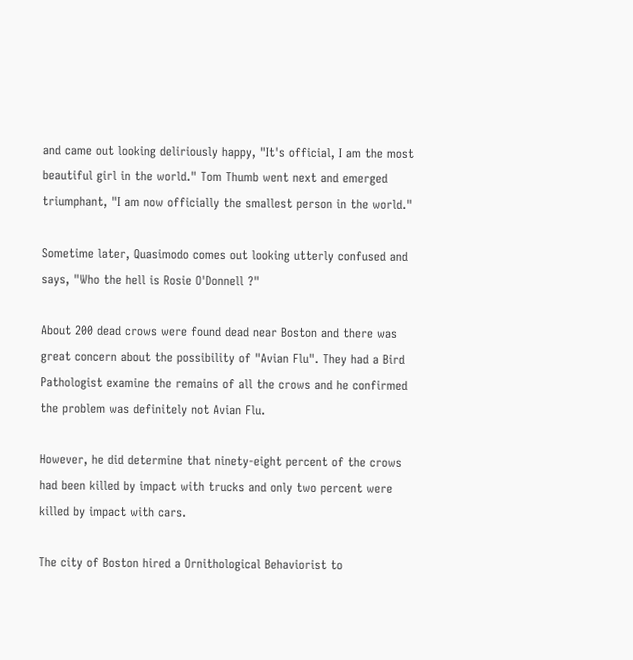and came out looking deliriously happy, "It's official, I am the most beautiful girl in the world." Tom Thumb went next and emerged triumphant, "I am now officially the smallest person in the world."

Sometime later, Quasimodo comes out looking utterly confused and says, "Who the hell is Rosie O'Donnell ?"

About 200 dead crows were found dead near Boston and there was great concern about the possibility of "Avian Flu". They had a Bird Pathologist examine the remains of all the crows and he confirmed the problem was definitely not Avian Flu.

However, he did determine that ninety-eight percent of the crows had been killed by impact with trucks and only two percent were killed by impact with cars.

The city of Boston hired a Ornithological Behaviorist to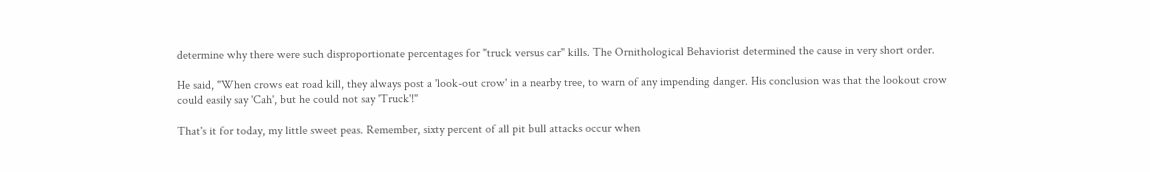determine why there were such disproportionate percentages for "truck versus car" kills. The Ornithological Behaviorist determined the cause in very short order.

He said, "When crows eat road kill, they always post a 'look-out crow' in a nearby tree, to warn of any impending danger. His conclusion was that the lookout crow could easily say 'Cah', but he could not say 'Truck'!"

That's it for today, my little sweet peas. Remember, sixty percent of all pit bull attacks occur when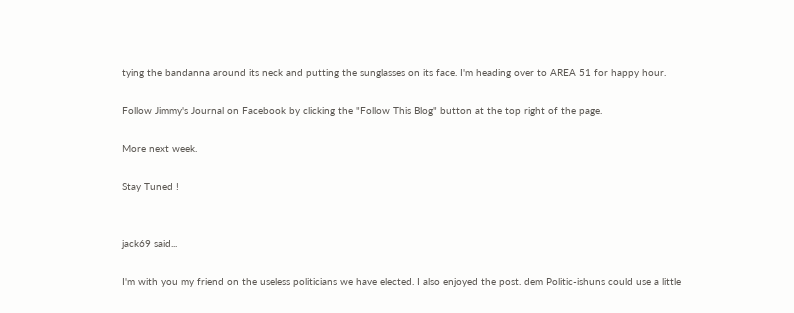tying the bandanna around its neck and putting the sunglasses on its face. I'm heading over to AREA 51 for happy hour.

Follow Jimmy's Journal on Facebook by clicking the "Follow This Blog" button at the top right of the page.

More next week.

Stay Tuned !


jack69 said...

I'm with you my friend on the useless politicians we have elected. I also enjoyed the post. dem Politic-ishuns could use a little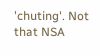'chuting'. Not that NSA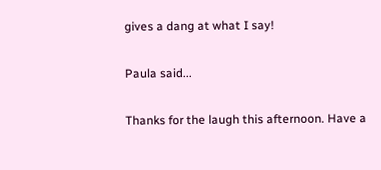gives a dang at what I say!

Paula said...

Thanks for the laugh this afternoon. Have a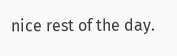nice rest of the day.